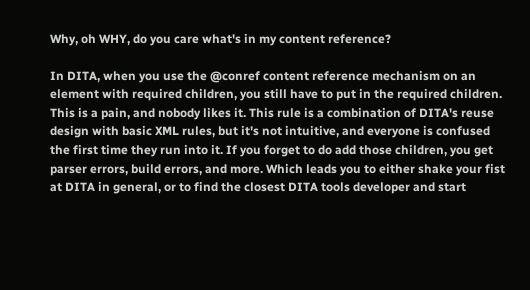Why, oh WHY, do you care what's in my content reference?

In DITA, when you use the @conref content reference mechanism on an element with required children, you still have to put in the required children. This is a pain, and nobody likes it. This rule is a combination of DITA's reuse design with basic XML rules, but it's not intuitive, and everyone is confused the first time they run into it. If you forget to do add those children, you get parser errors, build errors, and more. Which leads you to either shake your fist at DITA in general, or to find the closest DITA tools developer and start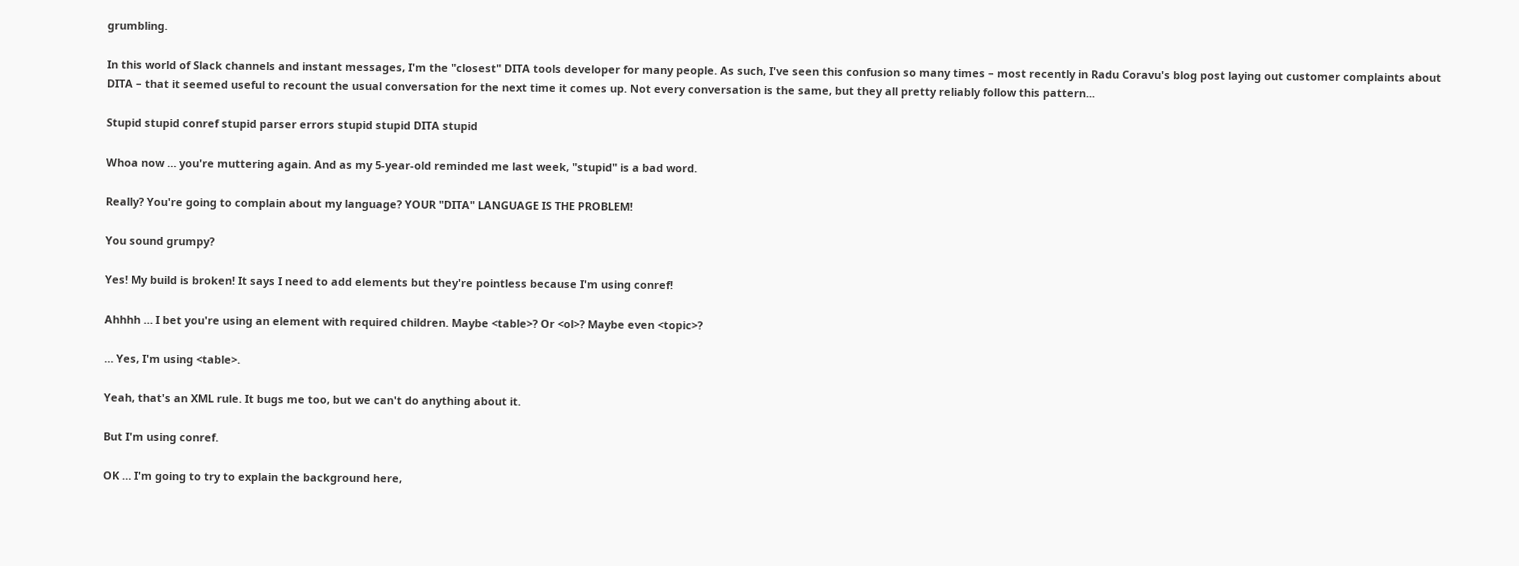grumbling.

In this world of Slack channels and instant messages, I'm the "closest" DITA tools developer for many people. As such, I've seen this confusion so many times – most recently in Radu Coravu's blog post laying out customer complaints about DITA – that it seemed useful to recount the usual conversation for the next time it comes up. Not every conversation is the same, but they all pretty reliably follow this pattern...

Stupid stupid conref stupid parser errors stupid stupid DITA stupid

Whoa now … you're muttering again. And as my 5-year-old reminded me last week, "stupid" is a bad word.

Really? You're going to complain about my language? YOUR "DITA" LANGUAGE IS THE PROBLEM!

You sound grumpy?

Yes! My build is broken! It says I need to add elements but they're pointless because I'm using conref!

Ahhhh … I bet you're using an element with required children. Maybe <table>? Or <ol>? Maybe even <topic>?

… Yes, I'm using <table>.

Yeah, that's an XML rule. It bugs me too, but we can't do anything about it.

But I'm using conref.

OK … I'm going to try to explain the background here,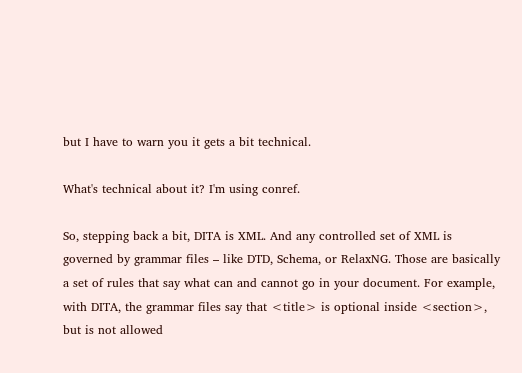but I have to warn you it gets a bit technical.

What's technical about it? I'm using conref.

So, stepping back a bit, DITA is XML. And any controlled set of XML is governed by grammar files – like DTD, Schema, or RelaxNG. Those are basically a set of rules that say what can and cannot go in your document. For example, with DITA, the grammar files say that <title> is optional inside <section>, but is not allowed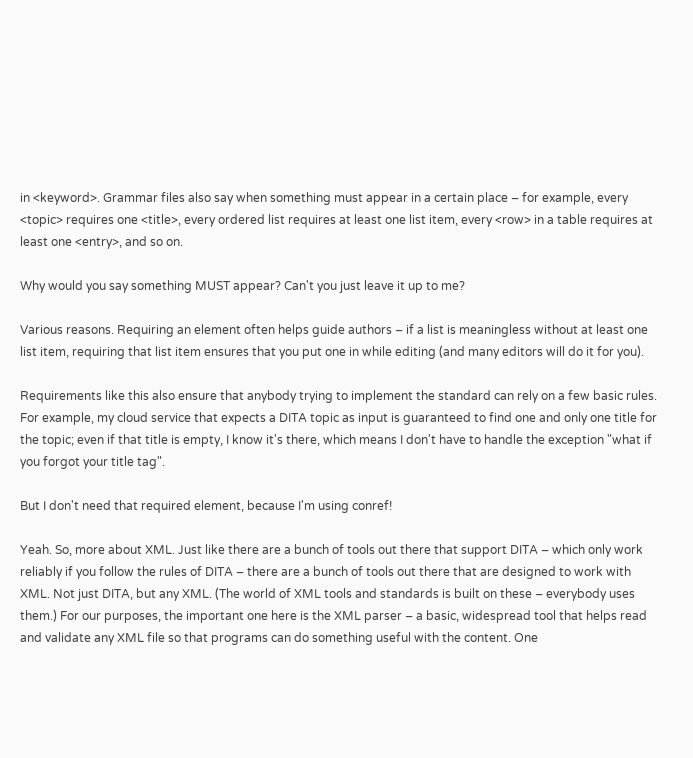in <keyword>. Grammar files also say when something must appear in a certain place – for example, every <topic> requires one <title>, every ordered list requires at least one list item, every <row> in a table requires at least one <entry>, and so on.

Why would you say something MUST appear? Can't you just leave it up to me?

Various reasons. Requiring an element often helps guide authors – if a list is meaningless without at least one list item, requiring that list item ensures that you put one in while editing (and many editors will do it for you).

Requirements like this also ensure that anybody trying to implement the standard can rely on a few basic rules. For example, my cloud service that expects a DITA topic as input is guaranteed to find one and only one title for the topic; even if that title is empty, I know it's there, which means I don't have to handle the exception "what if you forgot your title tag".

But I don't need that required element, because I'm using conref!

Yeah. So, more about XML. Just like there are a bunch of tools out there that support DITA – which only work reliably if you follow the rules of DITA – there are a bunch of tools out there that are designed to work with XML. Not just DITA, but any XML. (The world of XML tools and standards is built on these – everybody uses them.) For our purposes, the important one here is the XML parser – a basic, widespread tool that helps read and validate any XML file so that programs can do something useful with the content. One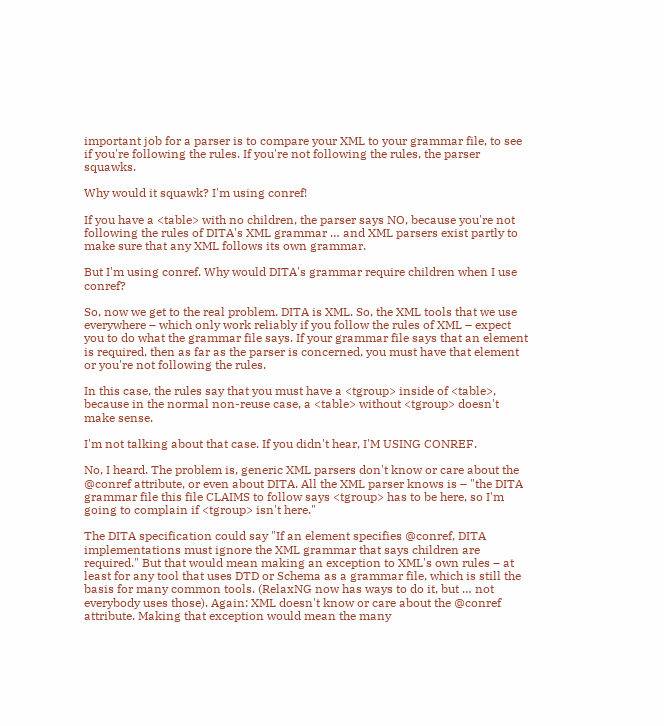important job for a parser is to compare your XML to your grammar file, to see if you're following the rules. If you're not following the rules, the parser squawks.

Why would it squawk? I'm using conref!

If you have a <table> with no children, the parser says NO, because you're not following the rules of DITA's XML grammar … and XML parsers exist partly to make sure that any XML follows its own grammar.

But I'm using conref. Why would DITA's grammar require children when I use conref?

So, now we get to the real problem. DITA is XML. So, the XML tools that we use everywhere – which only work reliably if you follow the rules of XML – expect you to do what the grammar file says. If your grammar file says that an element is required, then as far as the parser is concerned, you must have that element or you're not following the rules.

In this case, the rules say that you must have a <tgroup> inside of <table>, because in the normal non-reuse case, a <table> without <tgroup> doesn't make sense.

I'm not talking about that case. If you didn't hear, I'M USING CONREF.

No, I heard. The problem is, generic XML parsers don't know or care about the @conref attribute, or even about DITA. All the XML parser knows is – "the DITA grammar file this file CLAIMS to follow says <tgroup> has to be here, so I'm going to complain if <tgroup> isn't here."

The DITA specification could say "If an element specifies @conref, DITA implementations must ignore the XML grammar that says children are required." But that would mean making an exception to XML's own rules – at least for any tool that uses DTD or Schema as a grammar file, which is still the basis for many common tools. (RelaxNG now has ways to do it, but … not everybody uses those). Again: XML doesn't know or care about the @conref attribute. Making that exception would mean the many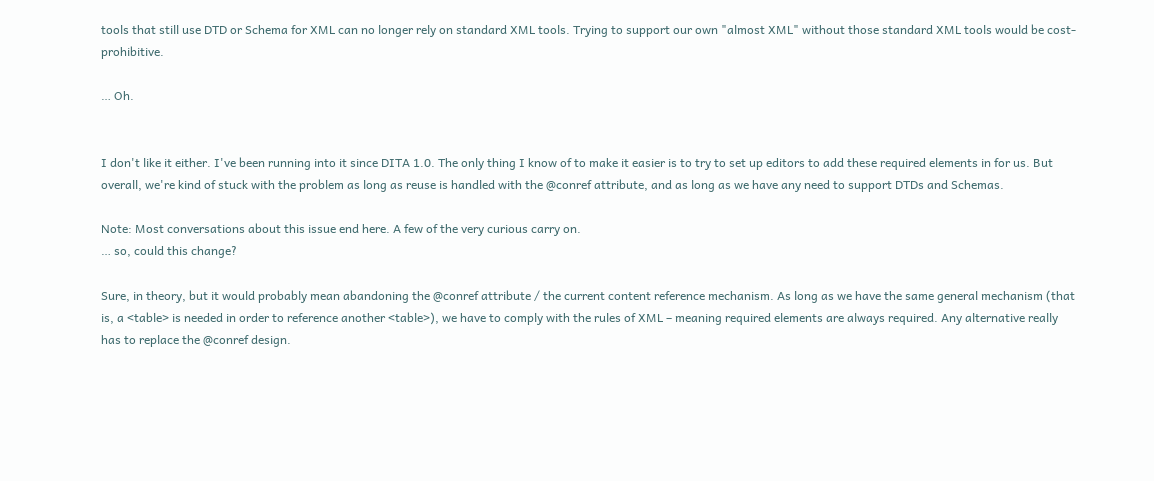tools that still use DTD or Schema for XML can no longer rely on standard XML tools. Trying to support our own "almost XML" without those standard XML tools would be cost-prohibitive.

… Oh.


I don't like it either. I've been running into it since DITA 1.0. The only thing I know of to make it easier is to try to set up editors to add these required elements in for us. But overall, we're kind of stuck with the problem as long as reuse is handled with the @conref attribute, and as long as we have any need to support DTDs and Schemas.

Note: Most conversations about this issue end here. A few of the very curious carry on.
… so, could this change?

Sure, in theory, but it would probably mean abandoning the @conref attribute / the current content reference mechanism. As long as we have the same general mechanism (that is, a <table> is needed in order to reference another <table>), we have to comply with the rules of XML – meaning required elements are always required. Any alternative really has to replace the @conref design.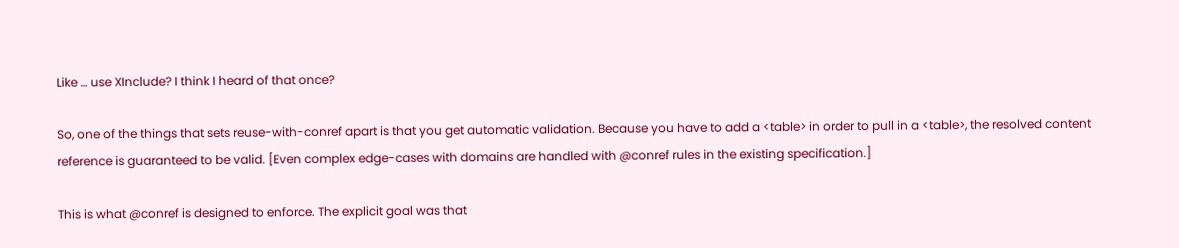Like … use XInclude? I think I heard of that once?

So, one of the things that sets reuse-with-conref apart is that you get automatic validation. Because you have to add a <table> in order to pull in a <table>, the resolved content reference is guaranteed to be valid. [Even complex edge-cases with domains are handled with @conref rules in the existing specification.]

This is what @conref is designed to enforce. The explicit goal was that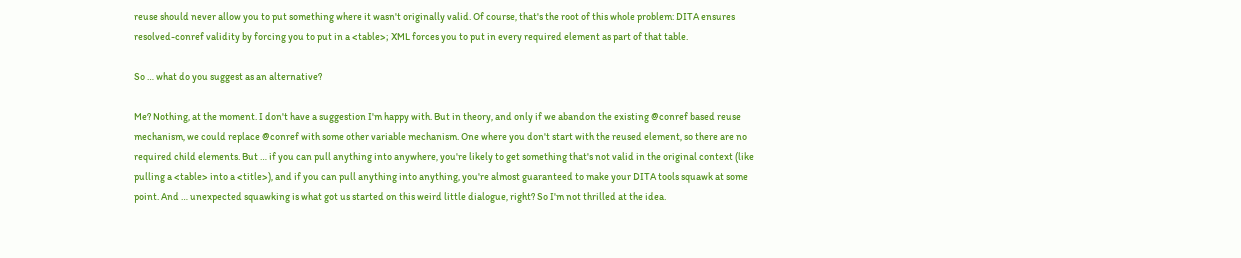reuse should never allow you to put something where it wasn't originally valid. Of course, that's the root of this whole problem: DITA ensures resolved-conref validity by forcing you to put in a <table>; XML forces you to put in every required element as part of that table.

So … what do you suggest as an alternative?

Me? Nothing, at the moment. I don't have a suggestion I'm happy with. But in theory, and only if we abandon the existing @conref based reuse mechanism, we could replace @conref with some other variable mechanism. One where you don't start with the reused element, so there are no required child elements. But … if you can pull anything into anywhere, you're likely to get something that's not valid in the original context (like pulling a <table> into a <title>), and if you can pull anything into anything, you're almost guaranteed to make your DITA tools squawk at some point. And … unexpected squawking is what got us started on this weird little dialogue, right? So I'm not thrilled at the idea.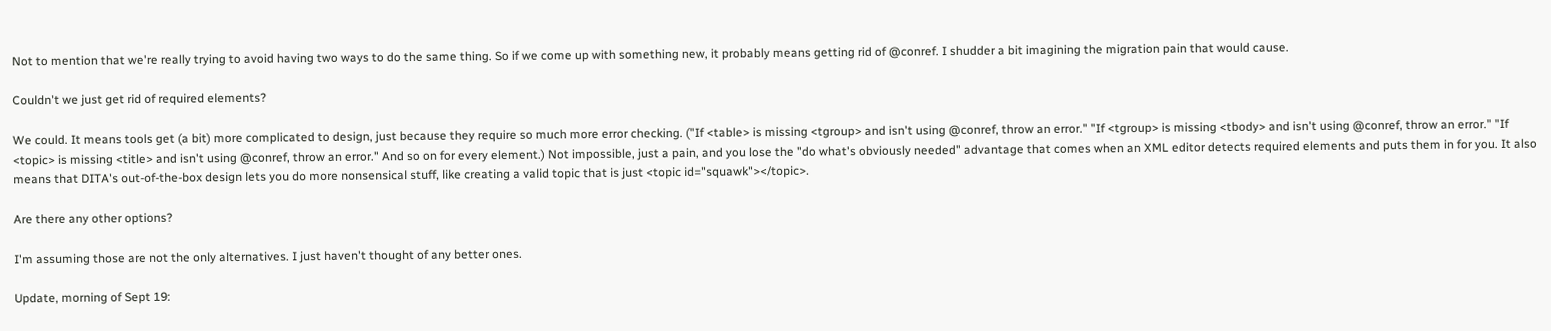Not to mention that we're really trying to avoid having two ways to do the same thing. So if we come up with something new, it probably means getting rid of @conref. I shudder a bit imagining the migration pain that would cause.

Couldn't we just get rid of required elements?

We could. It means tools get (a bit) more complicated to design, just because they require so much more error checking. ("If <table> is missing <tgroup> and isn't using @conref, throw an error." "If <tgroup> is missing <tbody> and isn't using @conref, throw an error." "If <topic> is missing <title> and isn't using @conref, throw an error." And so on for every element.) Not impossible, just a pain, and you lose the "do what's obviously needed" advantage that comes when an XML editor detects required elements and puts them in for you. It also means that DITA's out-of-the-box design lets you do more nonsensical stuff, like creating a valid topic that is just <topic id="squawk"></topic>.

Are there any other options?

I'm assuming those are not the only alternatives. I just haven't thought of any better ones.

Update, morning of Sept 19: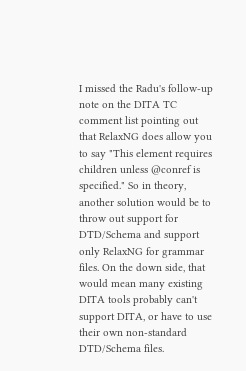I missed the Radu's follow-up note on the DITA TC comment list pointing out that RelaxNG does allow you to say "This element requires children unless @conref is specified." So in theory, another solution would be to throw out support for DTD/Schema and support only RelaxNG for grammar files. On the down side, that would mean many existing DITA tools probably can't support DITA, or have to use their own non-standard DTD/Schema files.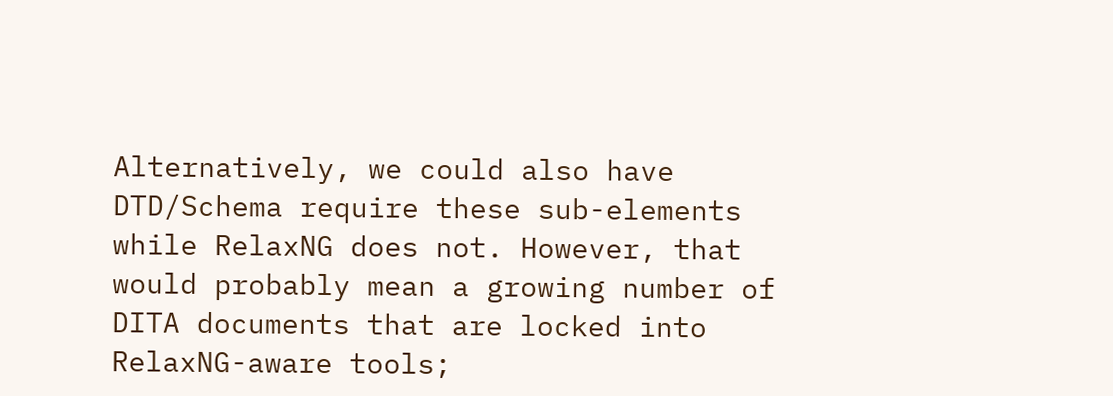Alternatively, we could also have DTD/Schema require these sub-elements while RelaxNG does not. However, that would probably mean a growing number of DITA documents that are locked into RelaxNG-aware tools;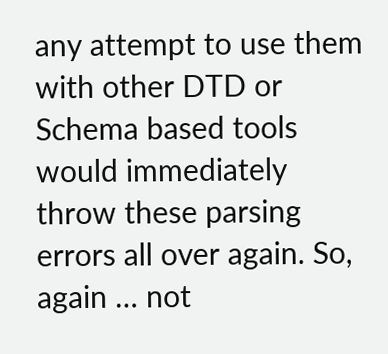any attempt to use them with other DTD or Schema based tools would immediately throw these parsing errors all over again. So, again … not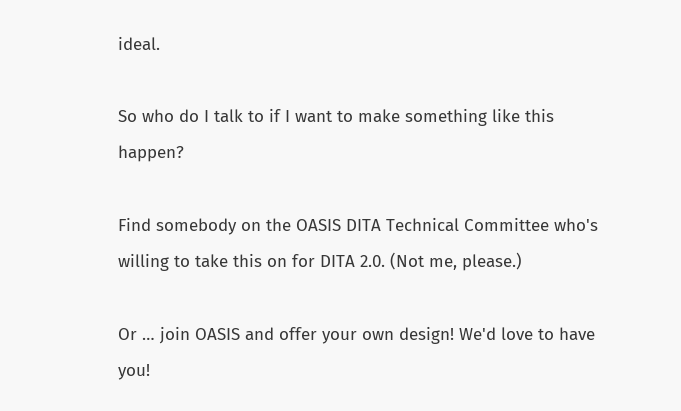ideal.

So who do I talk to if I want to make something like this happen?

Find somebody on the OASIS DITA Technical Committee who's willing to take this on for DITA 2.0. (Not me, please.)

Or … join OASIS and offer your own design! We'd love to have you!